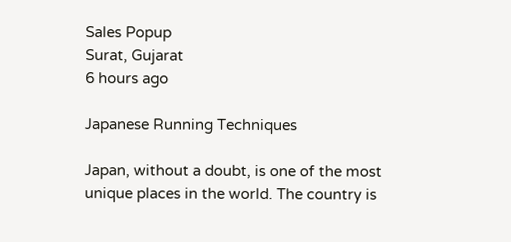Sales Popup
Surat, Gujarat
6 hours ago

Japanese Running Techniques

Japan, without a doubt, is one of the most unique places in the world. The country is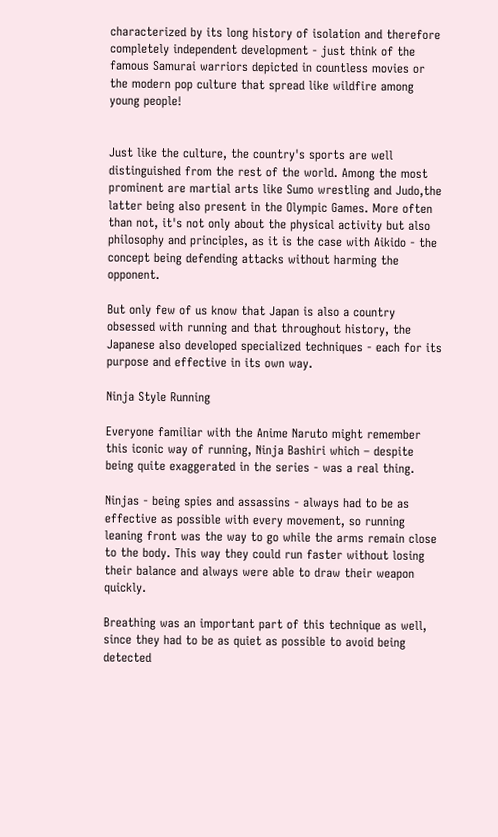characterized by its long history of isolation and therefore completely independent development - just think of the famous Samurai warriors depicted in countless movies or the modern pop culture that spread like wildfire among young people!


Just like the culture, the country's sports are well distinguished from the rest of the world. Among the most prominent are martial arts like Sumo wrestling and Judo,the latter being also present in the Olympic Games. More often than not, it's not only about the physical activity but also philosophy and principles, as it is the case with Aikido - the concept being defending attacks without harming the opponent.

But only few of us know that Japan is also a country obsessed with running and that throughout history, the Japanese also developed specialized techniques - each for its purpose and effective in its own way.

Ninja Style Running

Everyone familiar with the Anime Naruto might remember this iconic way of running, Ninja Bashiri which – despite being quite exaggerated in the series - was a real thing.

Ninjas - being spies and assassins - always had to be as effective as possible with every movement, so running leaning front was the way to go while the arms remain close to the body. This way they could run faster without losing their balance and always were able to draw their weapon quickly.

Breathing was an important part of this technique as well, since they had to be as quiet as possible to avoid being detected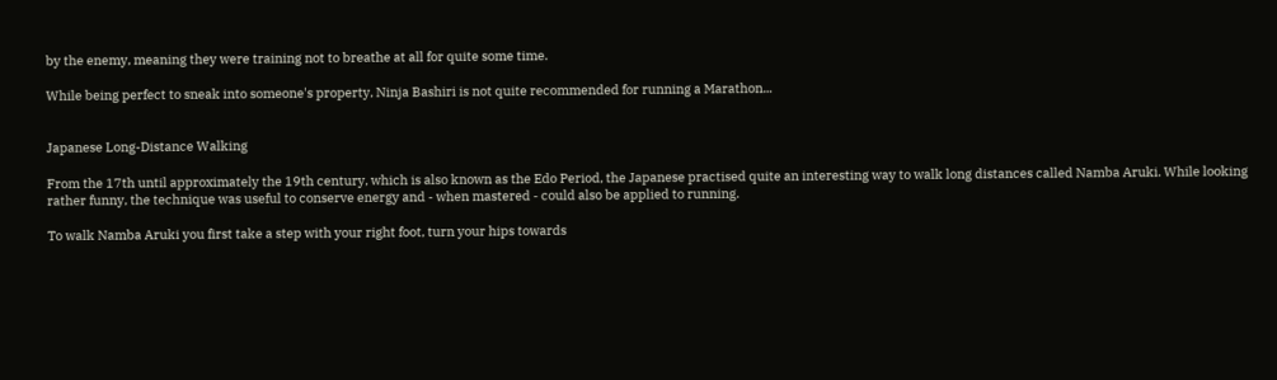by the enemy, meaning they were training not to breathe at all for quite some time.

While being perfect to sneak into someone's property, Ninja Bashiri is not quite recommended for running a Marathon...


Japanese Long-Distance Walking

From the 17th until approximately the 19th century, which is also known as the Edo Period, the Japanese practised quite an interesting way to walk long distances called Namba Aruki. While looking rather funny, the technique was useful to conserve energy and - when mastered - could also be applied to running.

To walk Namba Aruki you first take a step with your right foot, turn your hips towards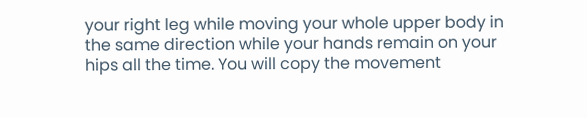your right leg while moving your whole upper body in the same direction while your hands remain on your hips all the time. You will copy the movement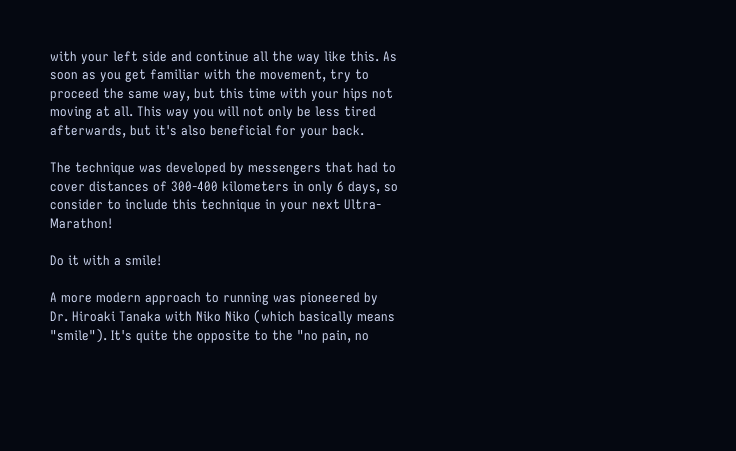with your left side and continue all the way like this. As soon as you get familiar with the movement, try to proceed the same way, but this time with your hips not moving at all. This way you will not only be less tired afterwards, but it's also beneficial for your back.

The technique was developed by messengers that had to cover distances of 300-400 kilometers in only 6 days, so consider to include this technique in your next Ultra-Marathon!

Do it with a smile!

A more modern approach to running was pioneered by Dr. Hiroaki Tanaka with Niko Niko (which basically means "smile"). It's quite the opposite to the "no pain, no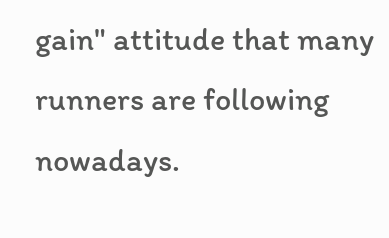gain" attitude that many runners are following nowadays.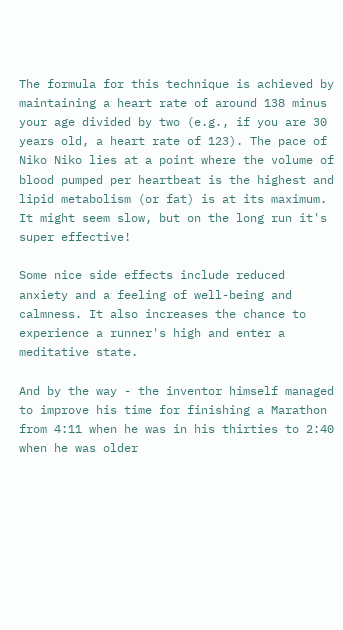The formula for this technique is achieved by maintaining a heart rate of around 138 minus your age divided by two (e.g., if you are 30 years old, a heart rate of 123). The pace of Niko Niko lies at a point where the volume of blood pumped per heartbeat is the highest and lipid metabolism (or fat) is at its maximum. It might seem slow, but on the long run it's super effective!

Some nice side effects include reduced anxiety and a feeling of well-being and calmness. It also increases the chance to experience a runner's high and enter a meditative state.

And by the way - the inventor himself managed to improve his time for finishing a Marathon from 4:11 when he was in his thirties to 2:40 when he was older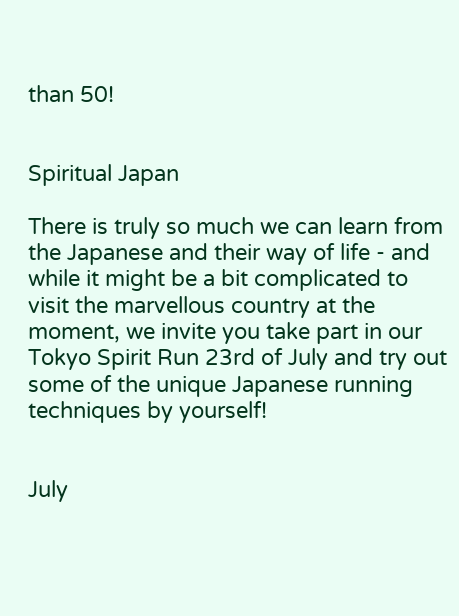than 50!


Spiritual Japan

There is truly so much we can learn from the Japanese and their way of life - and while it might be a bit complicated to visit the marvellous country at the moment, we invite you take part in our Tokyo Spirit Run 23rd of July and try out some of the unique Japanese running techniques by yourself!


July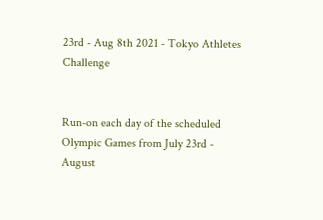23rd - Aug 8th 2021 - Tokyo Athletes Challenge


Run-on each day of the scheduled Olympic Games from July 23rd - August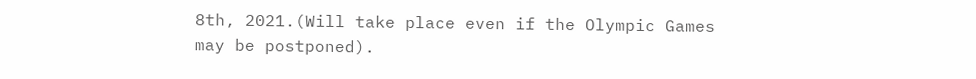8th, 2021.(Will take place even if the Olympic Games may be postponed).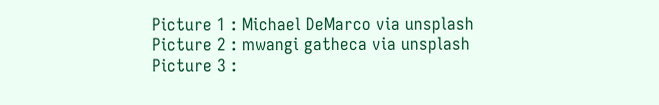Picture 1 : Michael DeMarco via unsplash
Picture 2 : mwangi gatheca via unsplash
Picture 3 :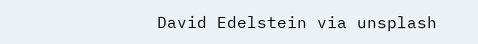David Edelstein via unsplash